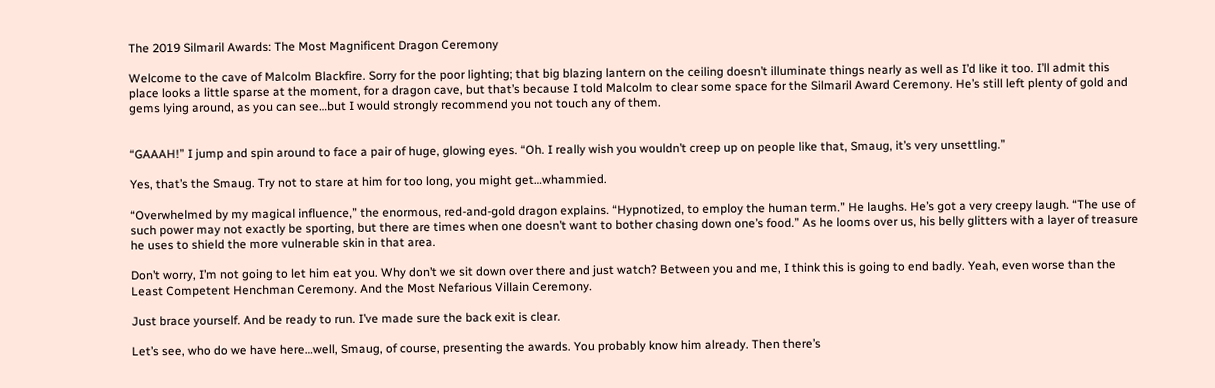The 2019 Silmaril Awards: The Most Magnificent Dragon Ceremony

Welcome to the cave of Malcolm Blackfire. Sorry for the poor lighting; that big blazing lantern on the ceiling doesn’t illuminate things nearly as well as I’d like it too. I’ll admit this place looks a little sparse at the moment, for a dragon cave, but that’s because I told Malcolm to clear some space for the Silmaril Award Ceremony. He’s still left plenty of gold and gems lying around, as you can see…but I would strongly recommend you not touch any of them.


“GAAAH!” I jump and spin around to face a pair of huge, glowing eyes. “Oh. I really wish you wouldn’t creep up on people like that, Smaug, it’s very unsettling.”

Yes, that’s the Smaug. Try not to stare at him for too long, you might get…whammied.

“Overwhelmed by my magical influence,” the enormous, red-and-gold dragon explains. “Hypnotized, to employ the human term.” He laughs. He’s got a very creepy laugh. “The use of such power may not exactly be sporting, but there are times when one doesn’t want to bother chasing down one’s food.” As he looms over us, his belly glitters with a layer of treasure he uses to shield the more vulnerable skin in that area.

Don’t worry, I’m not going to let him eat you. Why don’t we sit down over there and just watch? Between you and me, I think this is going to end badly. Yeah, even worse than the Least Competent Henchman Ceremony. And the Most Nefarious Villain Ceremony.

Just brace yourself. And be ready to run. I’ve made sure the back exit is clear.

Let’s see, who do we have here…well, Smaug, of course, presenting the awards. You probably know him already. Then there’s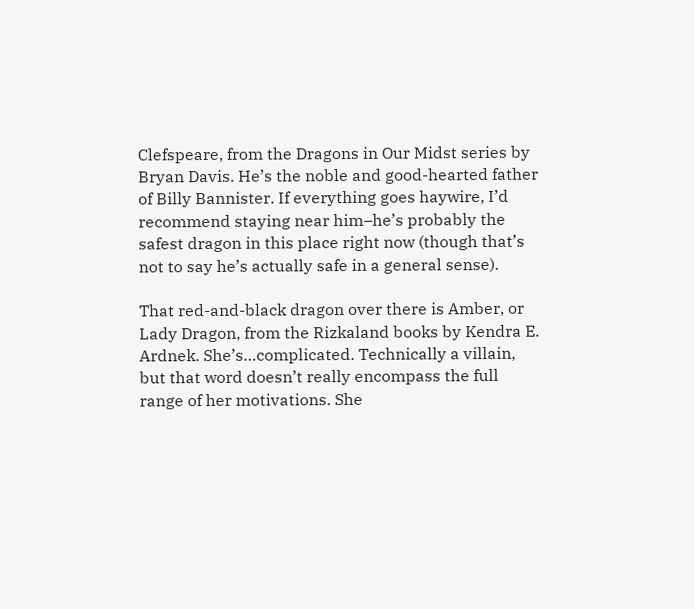Clefspeare, from the Dragons in Our Midst series by Bryan Davis. He’s the noble and good-hearted father of Billy Bannister. If everything goes haywire, I’d recommend staying near him–he’s probably the safest dragon in this place right now (though that’s not to say he’s actually safe in a general sense).

That red-and-black dragon over there is Amber, or Lady Dragon, from the Rizkaland books by Kendra E. Ardnek. She’s…complicated. Technically a villain, but that word doesn’t really encompass the full range of her motivations. She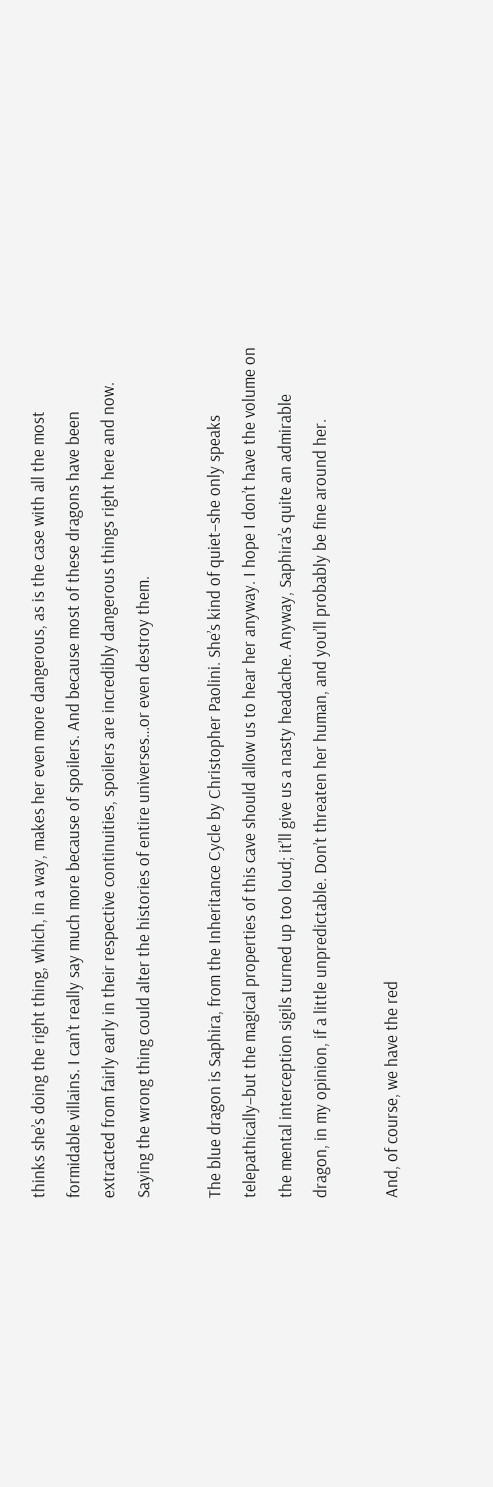thinks she’s doing the right thing, which, in a way, makes her even more dangerous, as is the case with all the most formidable villains. I can’t really say much more because of spoilers. And because most of these dragons have been extracted from fairly early in their respective continuities, spoilers are incredibly dangerous things right here and now. Saying the wrong thing could alter the histories of entire universes…or even destroy them.

The blue dragon is Saphira, from the Inheritance Cycle by Christopher Paolini. She’s kind of quiet–she only speaks telepathically–but the magical properties of this cave should allow us to hear her anyway. I hope I don’t have the volume on the mental interception sigils turned up too loud; it’ll give us a nasty headache. Anyway, Saphira’s quite an admirable dragon, in my opinion, if a little unpredictable. Don’t threaten her human, and you’ll probably be fine around her.

And, of course, we have the red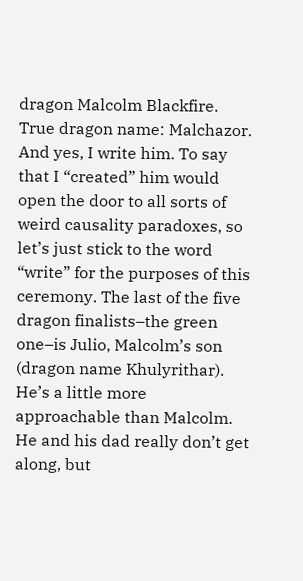dragon Malcolm Blackfire. True dragon name: Malchazor. And yes, I write him. To say that I “created” him would open the door to all sorts of weird causality paradoxes, so let’s just stick to the word “write” for the purposes of this ceremony. The last of the five dragon finalists–the green one–is Julio, Malcolm’s son (dragon name Khulyrithar). He’s a little more approachable than Malcolm. He and his dad really don’t get along, but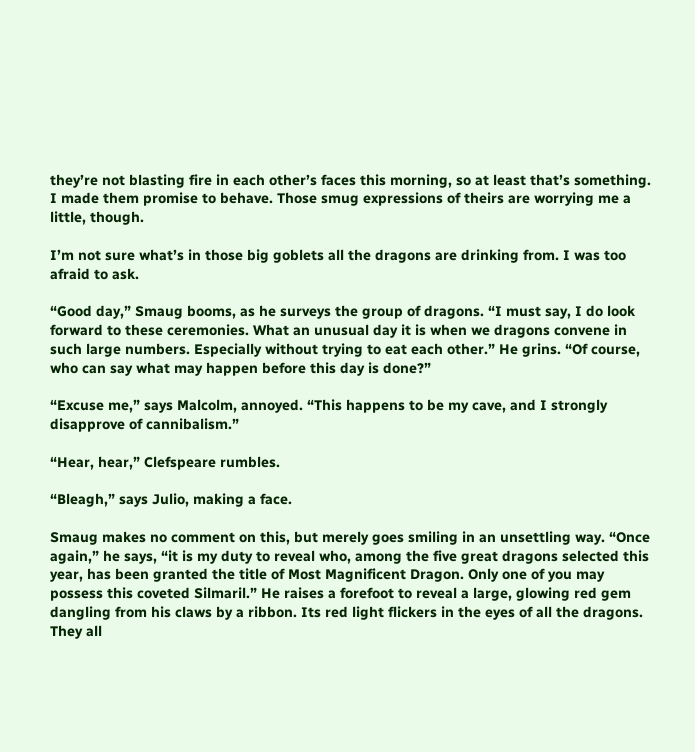they’re not blasting fire in each other’s faces this morning, so at least that’s something. I made them promise to behave. Those smug expressions of theirs are worrying me a little, though.

I’m not sure what’s in those big goblets all the dragons are drinking from. I was too afraid to ask.

“Good day,” Smaug booms, as he surveys the group of dragons. “I must say, I do look forward to these ceremonies. What an unusual day it is when we dragons convene in such large numbers. Especially without trying to eat each other.” He grins. “Of course, who can say what may happen before this day is done?”

“Excuse me,” says Malcolm, annoyed. “This happens to be my cave, and I strongly disapprove of cannibalism.”

“Hear, hear,” Clefspeare rumbles.

“Bleagh,” says Julio, making a face.

Smaug makes no comment on this, but merely goes smiling in an unsettling way. “Once again,” he says, “it is my duty to reveal who, among the five great dragons selected this year, has been granted the title of Most Magnificent Dragon. Only one of you may possess this coveted Silmaril.” He raises a forefoot to reveal a large, glowing red gem dangling from his claws by a ribbon. Its red light flickers in the eyes of all the dragons. They all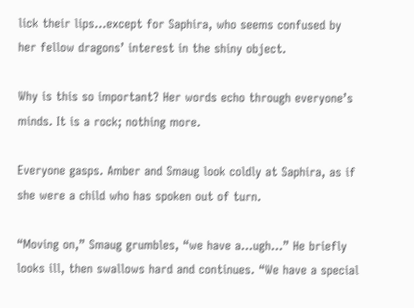lick their lips…except for Saphira, who seems confused by her fellow dragons’ interest in the shiny object.

Why is this so important? Her words echo through everyone’s minds. It is a rock; nothing more.

Everyone gasps. Amber and Smaug look coldly at Saphira, as if she were a child who has spoken out of turn.

“Moving on,” Smaug grumbles, “we have a…ugh…” He briefly looks ill, then swallows hard and continues. “We have a special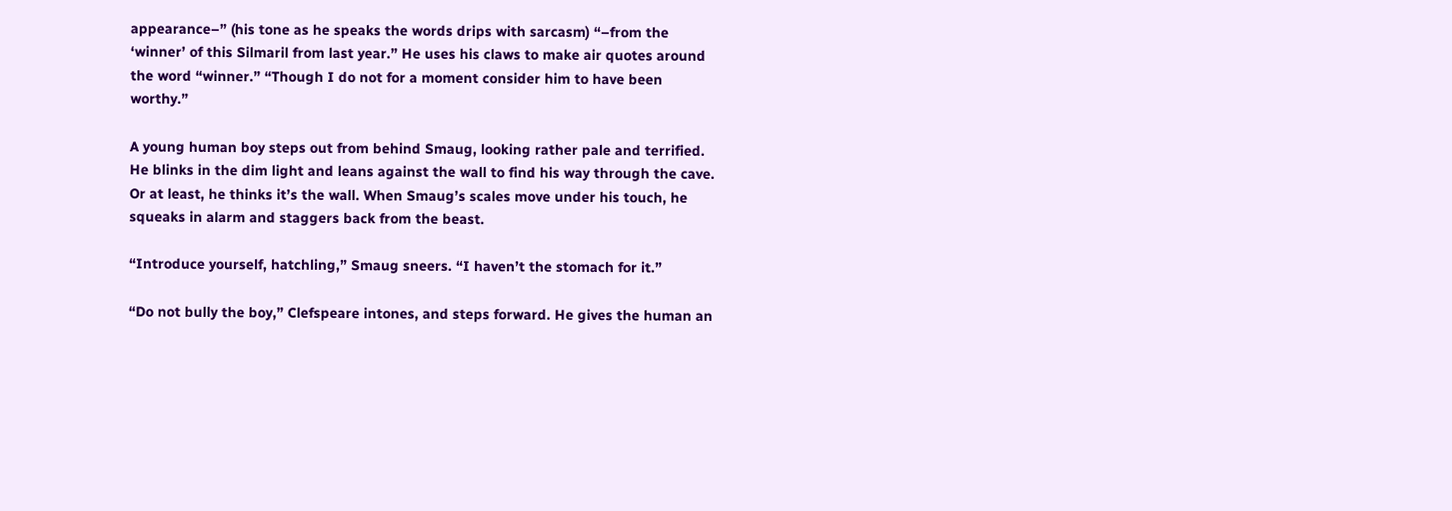appearance–” (his tone as he speaks the words drips with sarcasm) “–from the ‘winner’ of this Silmaril from last year.” He uses his claws to make air quotes around the word “winner.” “Though I do not for a moment consider him to have been worthy.”

A young human boy steps out from behind Smaug, looking rather pale and terrified. He blinks in the dim light and leans against the wall to find his way through the cave. Or at least, he thinks it’s the wall. When Smaug’s scales move under his touch, he squeaks in alarm and staggers back from the beast.

“Introduce yourself, hatchling,” Smaug sneers. “I haven’t the stomach for it.”

“Do not bully the boy,” Clefspeare intones, and steps forward. He gives the human an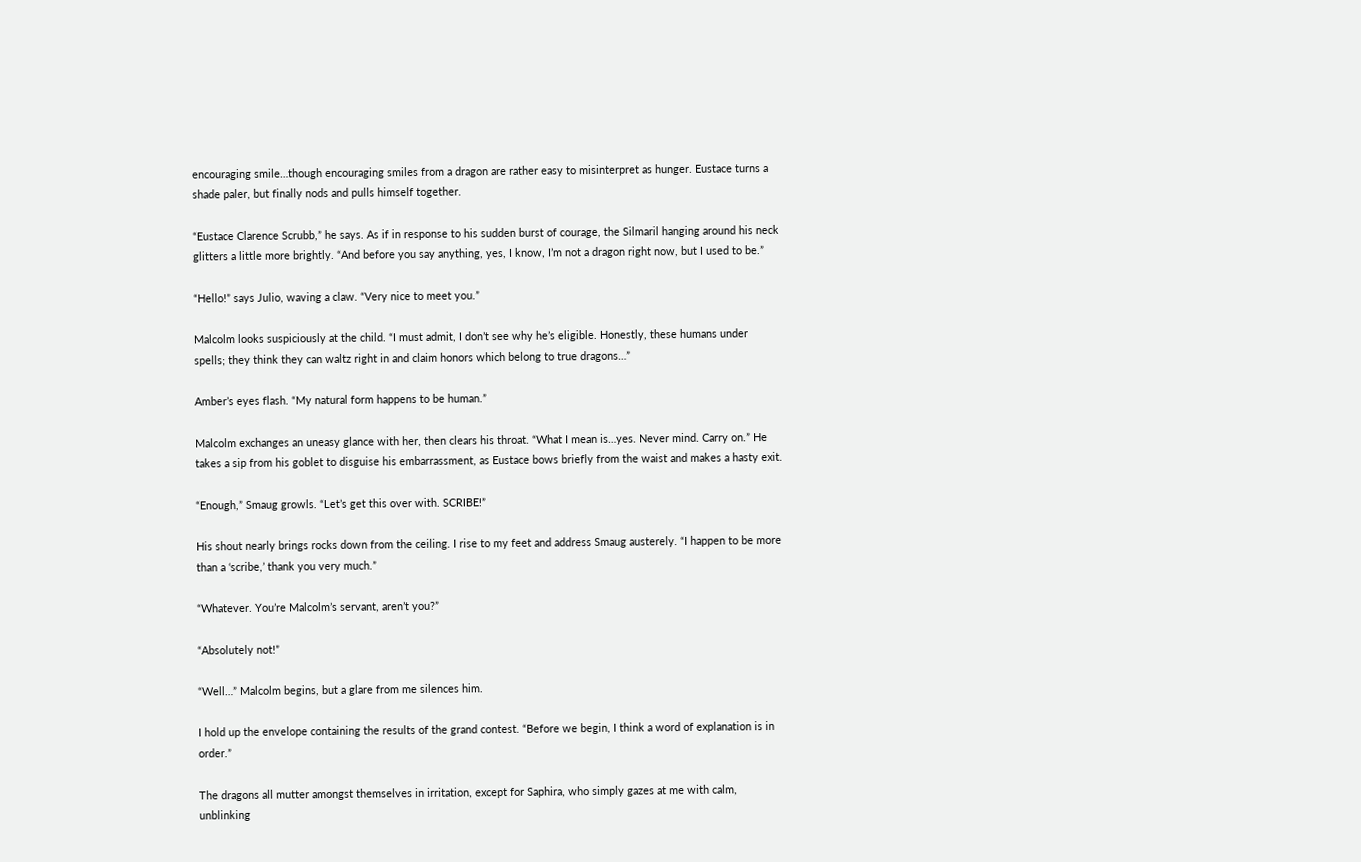encouraging smile…though encouraging smiles from a dragon are rather easy to misinterpret as hunger. Eustace turns a shade paler, but finally nods and pulls himself together.

“Eustace Clarence Scrubb,” he says. As if in response to his sudden burst of courage, the Silmaril hanging around his neck glitters a little more brightly. “And before you say anything, yes, I know, I’m not a dragon right now, but I used to be.”

“Hello!” says Julio, waving a claw. “Very nice to meet you.”

Malcolm looks suspiciously at the child. “I must admit, I don’t see why he’s eligible. Honestly, these humans under spells; they think they can waltz right in and claim honors which belong to true dragons…”

Amber’s eyes flash. “My natural form happens to be human.”

Malcolm exchanges an uneasy glance with her, then clears his throat. “What I mean is…yes. Never mind. Carry on.” He takes a sip from his goblet to disguise his embarrassment, as Eustace bows briefly from the waist and makes a hasty exit.

“Enough,” Smaug growls. “Let’s get this over with. SCRIBE!”

His shout nearly brings rocks down from the ceiling. I rise to my feet and address Smaug austerely. “I happen to be more than a ‘scribe,’ thank you very much.”

“Whatever. You’re Malcolm’s servant, aren’t you?”

“Absolutely not!”

“Well…” Malcolm begins, but a glare from me silences him.

I hold up the envelope containing the results of the grand contest. “Before we begin, I think a word of explanation is in order.”

The dragons all mutter amongst themselves in irritation, except for Saphira, who simply gazes at me with calm, unblinking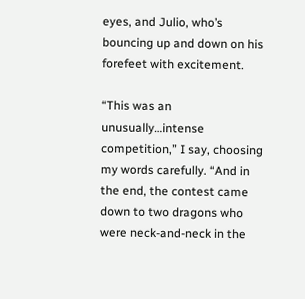eyes, and Julio, who’s bouncing up and down on his forefeet with excitement.

“This was an unusually…intense competition,” I say, choosing my words carefully. “And in the end, the contest came down to two dragons who were neck-and-neck in the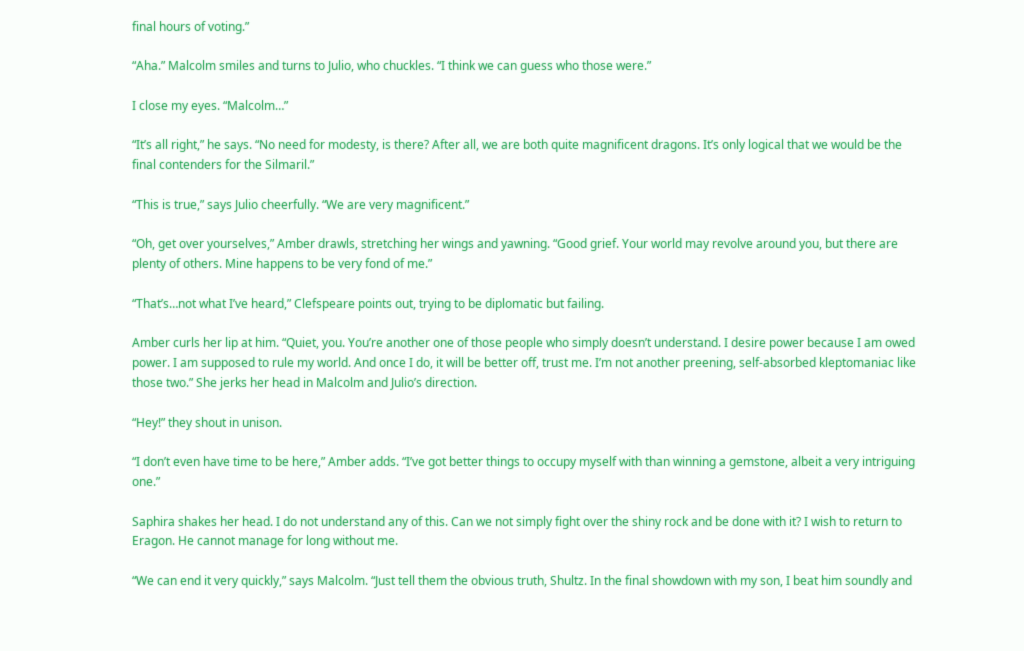final hours of voting.”

“Aha.” Malcolm smiles and turns to Julio, who chuckles. “I think we can guess who those were.”

I close my eyes. “Malcolm…”

“It’s all right,” he says. “No need for modesty, is there? After all, we are both quite magnificent dragons. It’s only logical that we would be the final contenders for the Silmaril.”

“This is true,” says Julio cheerfully. “We are very magnificent.”

“Oh, get over yourselves,” Amber drawls, stretching her wings and yawning. “Good grief. Your world may revolve around you, but there are plenty of others. Mine happens to be very fond of me.”

“That’s…not what I’ve heard,” Clefspeare points out, trying to be diplomatic but failing.

Amber curls her lip at him. “Quiet, you. You’re another one of those people who simply doesn’t understand. I desire power because I am owed power. I am supposed to rule my world. And once I do, it will be better off, trust me. I’m not another preening, self-absorbed kleptomaniac like those two.” She jerks her head in Malcolm and Julio’s direction.

“Hey!” they shout in unison.

“I don’t even have time to be here,” Amber adds. “I’ve got better things to occupy myself with than winning a gemstone, albeit a very intriguing one.”

Saphira shakes her head. I do not understand any of this. Can we not simply fight over the shiny rock and be done with it? I wish to return to Eragon. He cannot manage for long without me.

“We can end it very quickly,” says Malcolm. “Just tell them the obvious truth, Shultz. In the final showdown with my son, I beat him soundly and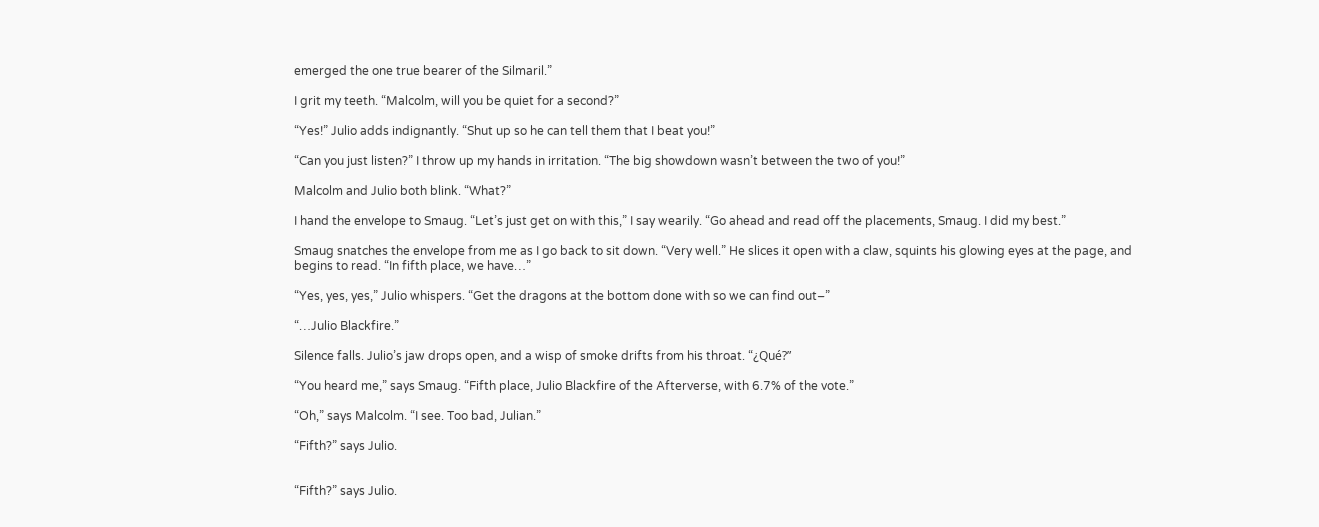emerged the one true bearer of the Silmaril.”

I grit my teeth. “Malcolm, will you be quiet for a second?”

“Yes!” Julio adds indignantly. “Shut up so he can tell them that I beat you!”

“Can you just listen?” I throw up my hands in irritation. “The big showdown wasn’t between the two of you!”

Malcolm and Julio both blink. “What?”

I hand the envelope to Smaug. “Let’s just get on with this,” I say wearily. “Go ahead and read off the placements, Smaug. I did my best.”

Smaug snatches the envelope from me as I go back to sit down. “Very well.” He slices it open with a claw, squints his glowing eyes at the page, and begins to read. “In fifth place, we have…”

“Yes, yes, yes,” Julio whispers. “Get the dragons at the bottom done with so we can find out–”

“…Julio Blackfire.”

Silence falls. Julio’s jaw drops open, and a wisp of smoke drifts from his throat. “¿Qué?”

“You heard me,” says Smaug. “Fifth place, Julio Blackfire of the Afterverse, with 6.7% of the vote.”

“Oh,” says Malcolm. “I see. Too bad, Julian.”

“Fifth?” says Julio.


“Fifth?” says Julio.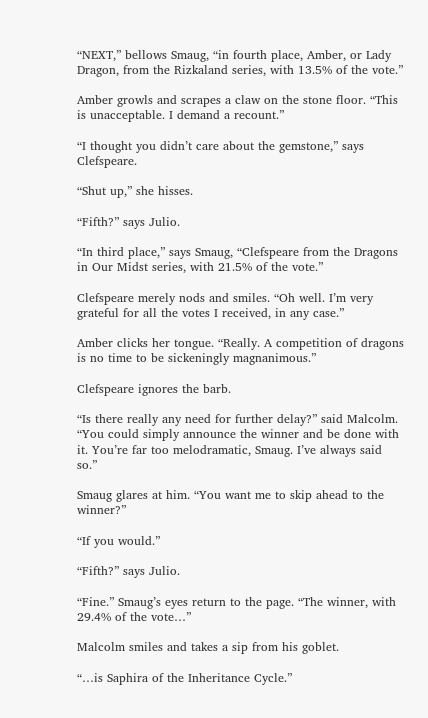“NEXT,” bellows Smaug, “in fourth place, Amber, or Lady Dragon, from the Rizkaland series, with 13.5% of the vote.”

Amber growls and scrapes a claw on the stone floor. “This is unacceptable. I demand a recount.”

“I thought you didn’t care about the gemstone,” says Clefspeare.

“Shut up,” she hisses.

“Fifth?” says Julio.

“In third place,” says Smaug, “Clefspeare from the Dragons in Our Midst series, with 21.5% of the vote.”

Clefspeare merely nods and smiles. “Oh well. I’m very grateful for all the votes I received, in any case.”

Amber clicks her tongue. “Really. A competition of dragons is no time to be sickeningly magnanimous.”

Clefspeare ignores the barb.

“Is there really any need for further delay?” said Malcolm. “You could simply announce the winner and be done with it. You’re far too melodramatic, Smaug. I’ve always said so.”

Smaug glares at him. “You want me to skip ahead to the winner?”

“If you would.”

“Fifth?” says Julio.

“Fine.” Smaug’s eyes return to the page. “The winner, with 29.4% of the vote…”

Malcolm smiles and takes a sip from his goblet.

“…is Saphira of the Inheritance Cycle.”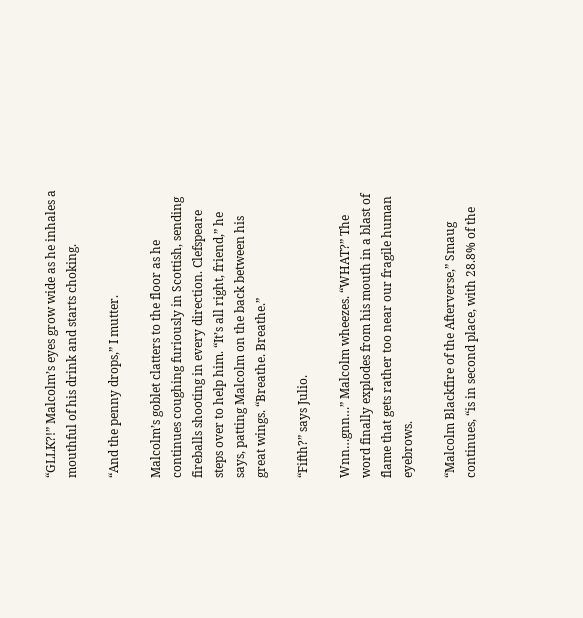“GLLK?!” Malcolm’s eyes grow wide as he inhales a mouthful of his drink and starts choking.

“And the penny drops,” I mutter.

Malcolm’s goblet clatters to the floor as he continues coughing furiously in Scottish, sending fireballs shooting in every direction. Clefspeare steps over to help him. “It’s all right, friend,” he says, patting Malcolm on the back between his great wings. “Breathe. Breathe.”

“Fifth?” says Julio.

Wnn…gnn…” Malcolm wheezes. “WHAT?” The word finally explodes from his mouth in a blast of flame that gets rather too near our fragile human eyebrows.

“Malcolm Blackfire of the Afterverse,” Smaug continues, “is in second place, with 28.8% of the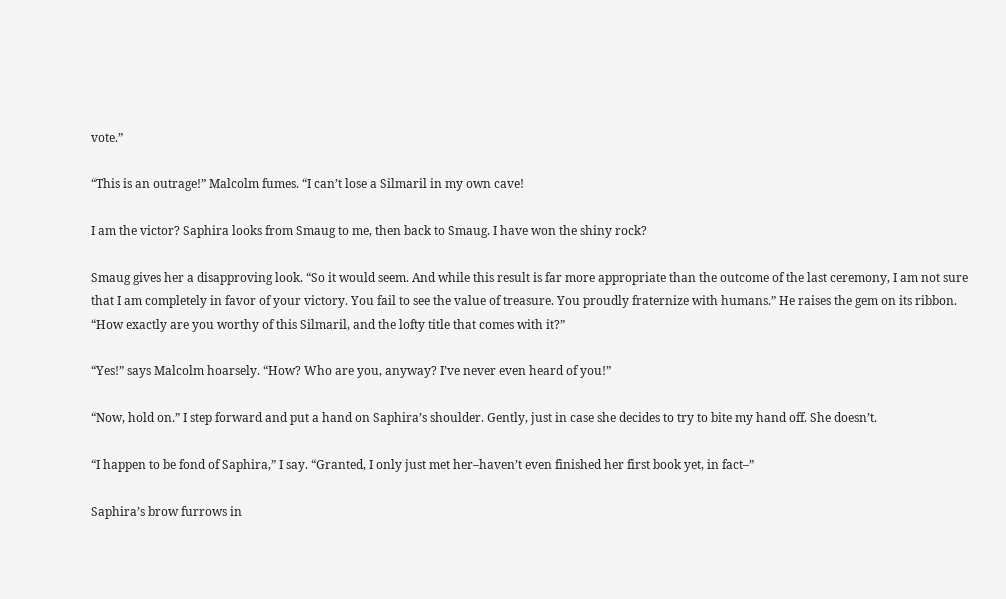vote.”

“This is an outrage!” Malcolm fumes. “I can’t lose a Silmaril in my own cave!

I am the victor? Saphira looks from Smaug to me, then back to Smaug. I have won the shiny rock?

Smaug gives her a disapproving look. “So it would seem. And while this result is far more appropriate than the outcome of the last ceremony, I am not sure that I am completely in favor of your victory. You fail to see the value of treasure. You proudly fraternize with humans.” He raises the gem on its ribbon. “How exactly are you worthy of this Silmaril, and the lofty title that comes with it?”

“Yes!” says Malcolm hoarsely. “How? Who are you, anyway? I’ve never even heard of you!”

“Now, hold on.” I step forward and put a hand on Saphira’s shoulder. Gently, just in case she decides to try to bite my hand off. She doesn’t.

“I happen to be fond of Saphira,” I say. “Granted, I only just met her–haven’t even finished her first book yet, in fact–”

Saphira’s brow furrows in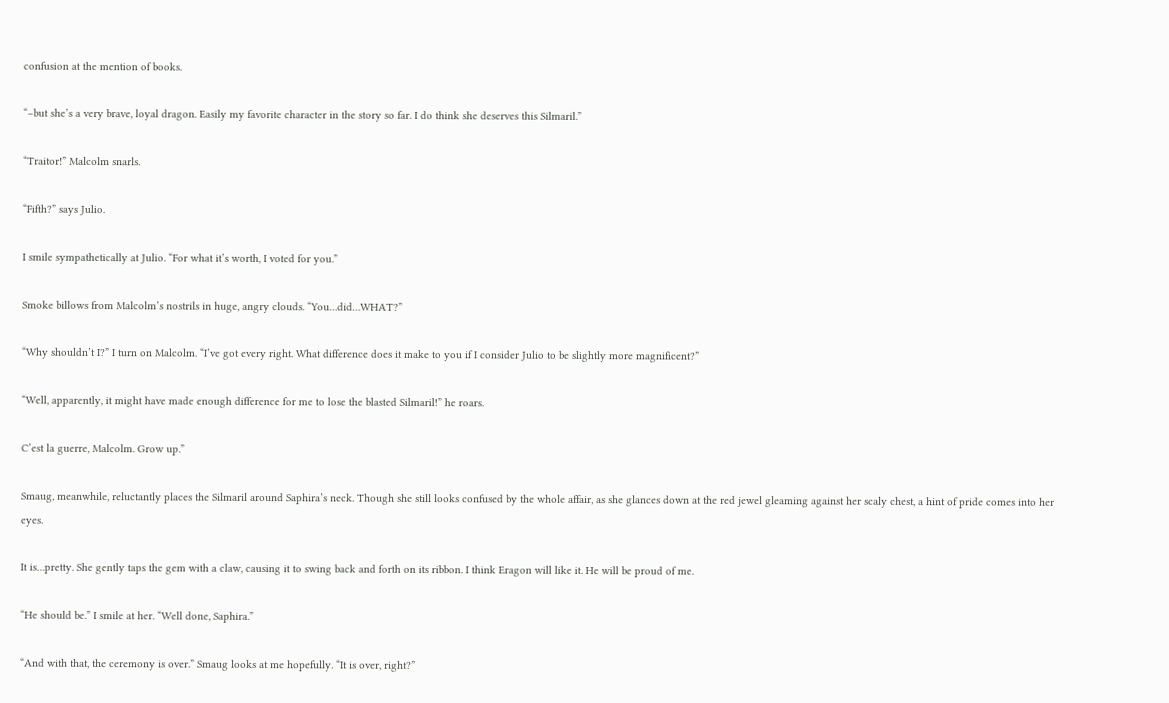confusion at the mention of books.

“–but she’s a very brave, loyal dragon. Easily my favorite character in the story so far. I do think she deserves this Silmaril.”

“Traitor!” Malcolm snarls.

“Fifth?” says Julio.

I smile sympathetically at Julio. “For what it’s worth, I voted for you.”

Smoke billows from Malcolm’s nostrils in huge, angry clouds. “You…did…WHAT?”

“Why shouldn’t I?” I turn on Malcolm. “I’ve got every right. What difference does it make to you if I consider Julio to be slightly more magnificent?”

“Well, apparently, it might have made enough difference for me to lose the blasted Silmaril!” he roars.

C’est la guerre, Malcolm. Grow up.”

Smaug, meanwhile, reluctantly places the Silmaril around Saphira’s neck. Though she still looks confused by the whole affair, as she glances down at the red jewel gleaming against her scaly chest, a hint of pride comes into her eyes.

It is…pretty. She gently taps the gem with a claw, causing it to swing back and forth on its ribbon. I think Eragon will like it. He will be proud of me.

“He should be.” I smile at her. “Well done, Saphira.”

“And with that, the ceremony is over.” Smaug looks at me hopefully. “It is over, right?”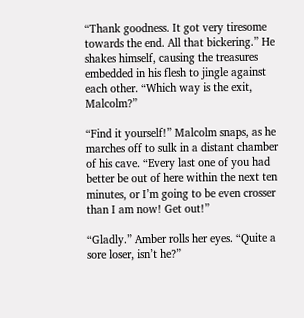“Thank goodness. It got very tiresome towards the end. All that bickering.” He shakes himself, causing the treasures embedded in his flesh to jingle against each other. “Which way is the exit, Malcolm?”

“Find it yourself!” Malcolm snaps, as he marches off to sulk in a distant chamber of his cave. “Every last one of you had better be out of here within the next ten minutes, or I’m going to be even crosser than I am now! Get out!”

“Gladly.” Amber rolls her eyes. “Quite a sore loser, isn’t he?”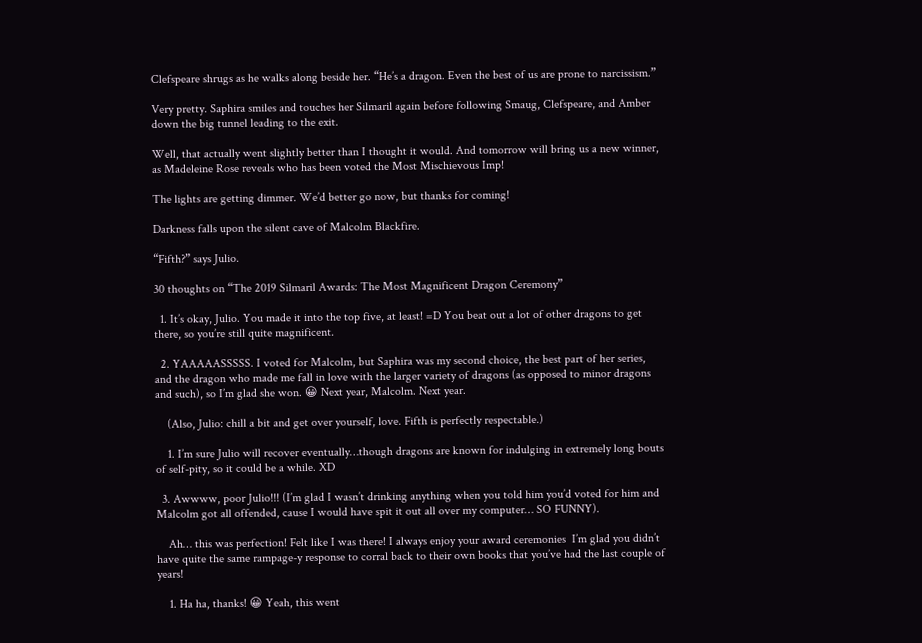Clefspeare shrugs as he walks along beside her. “He’s a dragon. Even the best of us are prone to narcissism.”

Very pretty. Saphira smiles and touches her Silmaril again before following Smaug, Clefspeare, and Amber down the big tunnel leading to the exit.

Well, that actually went slightly better than I thought it would. And tomorrow will bring us a new winner, as Madeleine Rose reveals who has been voted the Most Mischievous Imp!

The lights are getting dimmer. We’d better go now, but thanks for coming!

Darkness falls upon the silent cave of Malcolm Blackfire.

“Fifth?” says Julio.

30 thoughts on “The 2019 Silmaril Awards: The Most Magnificent Dragon Ceremony”

  1. It’s okay, Julio. You made it into the top five, at least! =D You beat out a lot of other dragons to get there, so you’re still quite magnificent.

  2. YAAAAASSSSS. I voted for Malcolm, but Saphira was my second choice, the best part of her series, and the dragon who made me fall in love with the larger variety of dragons (as opposed to minor dragons and such), so I’m glad she won. 😀 Next year, Malcolm. Next year.

    (Also, Julio: chill a bit and get over yourself, love. Fifth is perfectly respectable.)

    1. I’m sure Julio will recover eventually…though dragons are known for indulging in extremely long bouts of self-pity, so it could be a while. XD

  3. Awwww, poor Julio!!! (I’m glad I wasn’t drinking anything when you told him you’d voted for him and Malcolm got all offended, cause I would have spit it out all over my computer… SO FUNNY).

    Ah… this was perfection! Felt like I was there! I always enjoy your award ceremonies  I’m glad you didn’t have quite the same rampage-y response to corral back to their own books that you’ve had the last couple of years!

    1. Ha ha, thanks! 😀 Yeah, this went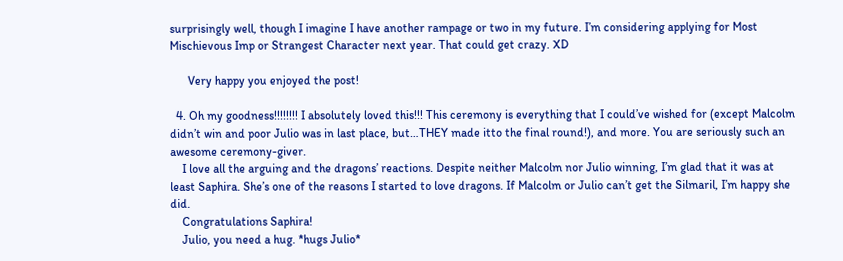surprisingly well, though I imagine I have another rampage or two in my future. I’m considering applying for Most Mischievous Imp or Strangest Character next year. That could get crazy. XD

      Very happy you enjoyed the post!

  4. Oh my goodness!!!!!!!! I absolutely loved this!!! This ceremony is everything that I could’ve wished for (except Malcolm didn’t win and poor Julio was in last place, but…THEY made itto the final round!), and more. You are seriously such an awesome ceremony-giver.
    I love all the arguing and the dragons’ reactions. Despite neither Malcolm nor Julio winning, I’m glad that it was at least Saphira. She’s one of the reasons I started to love dragons. If Malcolm or Julio can’t get the Silmaril, I’m happy she did.
    Congratulations Saphira!
    Julio, you need a hug. *hugs Julio*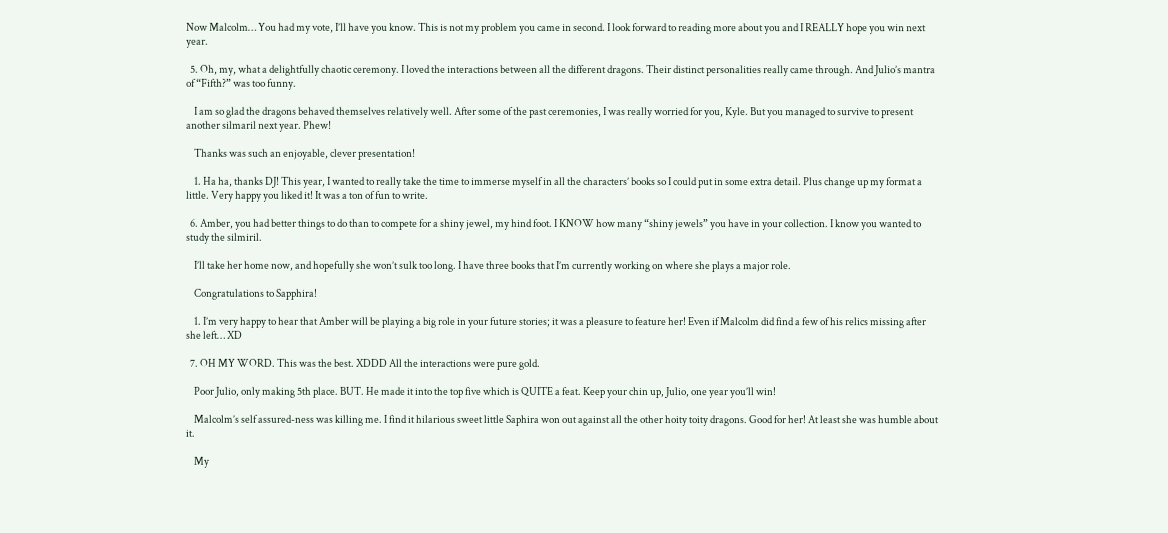Now Malcolm… You had my vote, I’ll have you know. This is not my problem you came in second. I look forward to reading more about you and I REALLY hope you win next year.

  5. Oh, my, what a delightfully chaotic ceremony. I loved the interactions between all the different dragons. Their distinct personalities really came through. And Julio’s mantra of “Fifth?” was too funny.

    I am so glad the dragons behaved themselves relatively well. After some of the past ceremonies, I was really worried for you, Kyle. But you managed to survive to present another silmaril next year. Phew!

    Thanks was such an enjoyable, clever presentation!

    1. Ha ha, thanks DJ! This year, I wanted to really take the time to immerse myself in all the characters’ books so I could put in some extra detail. Plus change up my format a little. Very happy you liked it! It was a ton of fun to write.

  6. Amber, you had better things to do than to compete for a shiny jewel, my hind foot. I KNOW how many “shiny jewels” you have in your collection. I know you wanted to study the silmiril.

    I’ll take her home now, and hopefully she won’t sulk too long. I have three books that I’m currently working on where she plays a major role.

    Congratulations to Sapphira!

    1. I’m very happy to hear that Amber will be playing a big role in your future stories; it was a pleasure to feature her! Even if Malcolm did find a few of his relics missing after she left… XD

  7. OH MY WORD. This was the best. XDDD All the interactions were pure gold.

    Poor Julio, only making 5th place. BUT. He made it into the top five which is QUITE a feat. Keep your chin up, Julio, one year you’ll win!

    Malcolm’s self assured-ness was killing me. I find it hilarious sweet little Saphira won out against all the other hoity toity dragons. Good for her! At least she was humble about it.

    My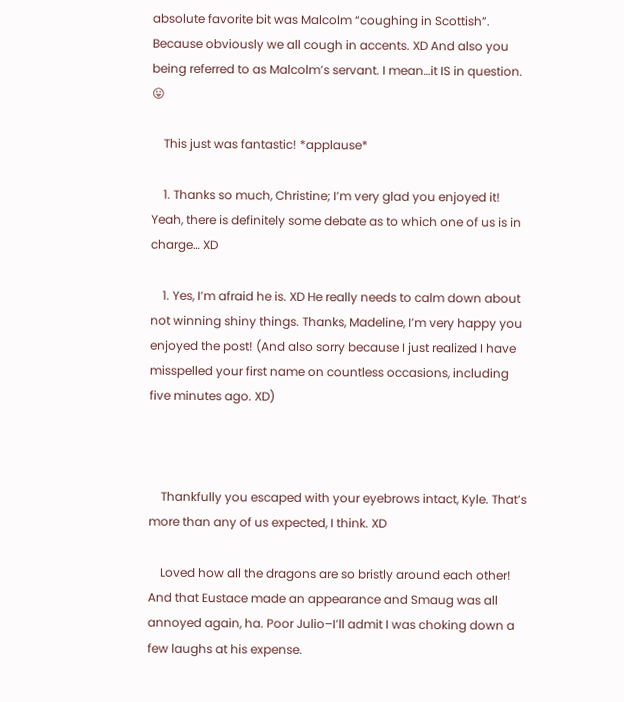absolute favorite bit was Malcolm “coughing in Scottish”. Because obviously we all cough in accents. XD And also you being referred to as Malcolm’s servant. I mean…it IS in question. 😛

    This just was fantastic! *applause*

    1. Thanks so much, Christine; I’m very glad you enjoyed it! Yeah, there is definitely some debate as to which one of us is in charge… XD

    1. Yes, I’m afraid he is. XD He really needs to calm down about not winning shiny things. Thanks, Madeline, I’m very happy you enjoyed the post! (And also sorry because I just realized I have misspelled your first name on countless occasions, including five minutes ago. XD)



    Thankfully you escaped with your eyebrows intact, Kyle. That’s more than any of us expected, I think. XD

    Loved how all the dragons are so bristly around each other! And that Eustace made an appearance and Smaug was all annoyed again, ha. Poor Julio–I’ll admit I was choking down a few laughs at his expense.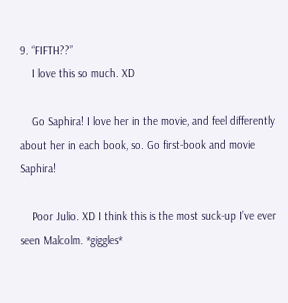9. “FIFTH??”
    I love this so much. XD

    Go Saphira! I love her in the movie, and feel differently about her in each book, so. Go first-book and movie Saphira!

    Poor Julio. XD I think this is the most suck-up I’ve ever seen Malcolm. *giggles*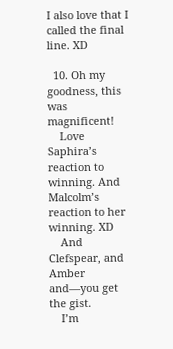I also love that I called the final line. XD

  10. Oh my goodness, this was magnificent!
    Love Saphira’s reaction to winning. And Malcolm’s reaction to her winning. XD
    And Clefspear, and Amber and—you get the gist.
    I’m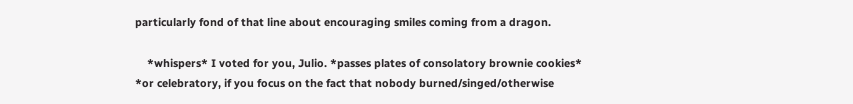particularly fond of that line about encouraging smiles coming from a dragon.

    *whispers* I voted for you, Julio. *passes plates of consolatory brownie cookies* *or celebratory, if you focus on the fact that nobody burned/singed/otherwise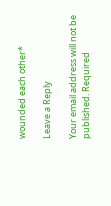wounded each other*

Leave a Reply

Your email address will not be published. Required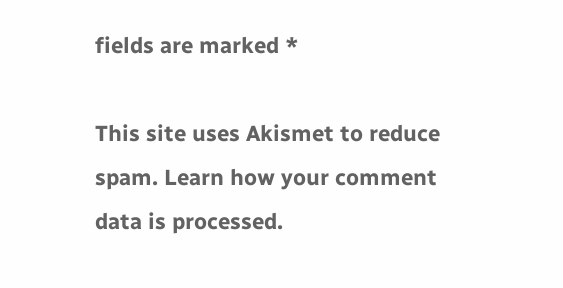fields are marked *

This site uses Akismet to reduce spam. Learn how your comment data is processed.